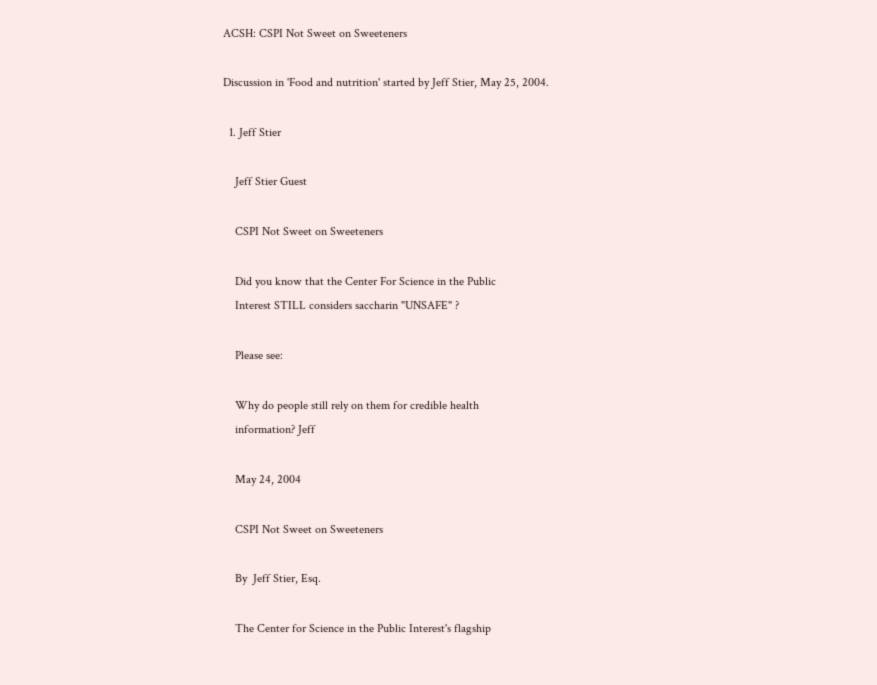ACSH: CSPI Not Sweet on Sweeteners

Discussion in 'Food and nutrition' started by Jeff Stier, May 25, 2004.

  1. Jeff Stier

    Jeff Stier Guest

    CSPI Not Sweet on Sweeteners

    Did you know that the Center For Science in the Public
    Interest STILL considers saccharin "UNSAFE" ?

    Please see:

    Why do people still rely on them for credible health
    information? Jeff

    May 24, 2004

    CSPI Not Sweet on Sweeteners

    By  Jeff Stier, Esq.

    The Center for Science in the Public Interest's flagship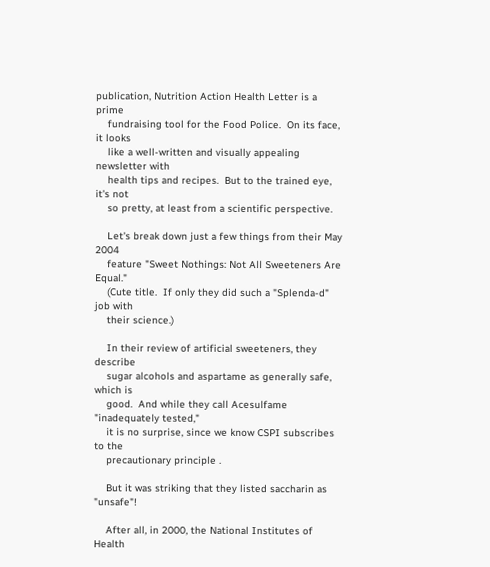publication, Nutrition Action Health Letter is a prime
    fundraising tool for the Food Police.  On its face, it looks
    like a well-written and visually appealing newsletter with
    health tips and recipes.  But to the trained eye, it's not
    so pretty, at least from a scientific perspective.

    Let's break down just a few things from their May 2004
    feature "Sweet Nothings: Not All Sweeteners Are Equal."
    (Cute title.  If only they did such a "Splenda-d" job with
    their science.)

    In their review of artificial sweeteners, they describe
    sugar alcohols and aspartame as generally safe, which is
    good.  And while they call Acesulfame "inadequately tested,"
    it is no surprise, since we know CSPI subscribes to the
    precautionary principle .

    But it was striking that they listed saccharin as "unsafe"!

    After all, in 2000, the National Institutes of Health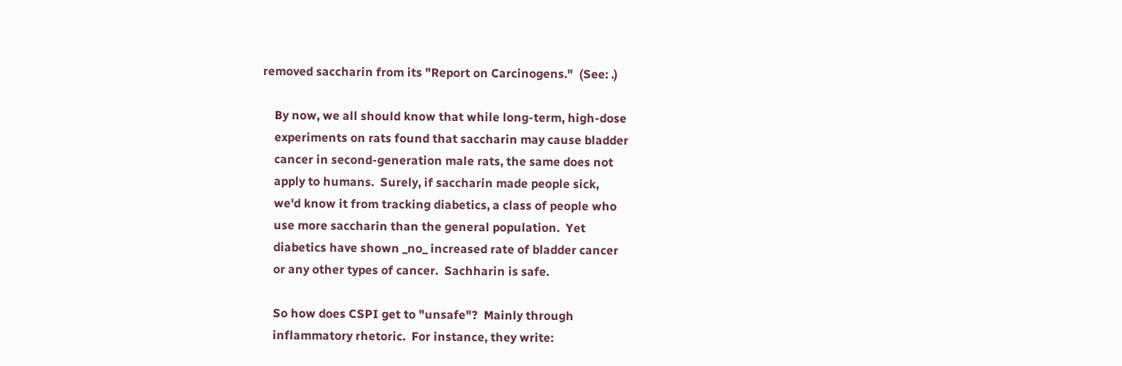removed saccharin from its "Report on Carcinogens."  (See: .)

    By now, we all should know that while long-term, high-dose
    experiments on rats found that saccharin may cause bladder
    cancer in second-generation male rats, the same does not
    apply to humans.  Surely, if saccharin made people sick,
    we'd know it from tracking diabetics, a class of people who
    use more saccharin than the general population.  Yet
    diabetics have shown _no_ increased rate of bladder cancer
    or any other types of cancer.  Sachharin is safe.

    So how does CSPI get to "unsafe"?  Mainly through
    inflammatory rhetoric.  For instance, they write: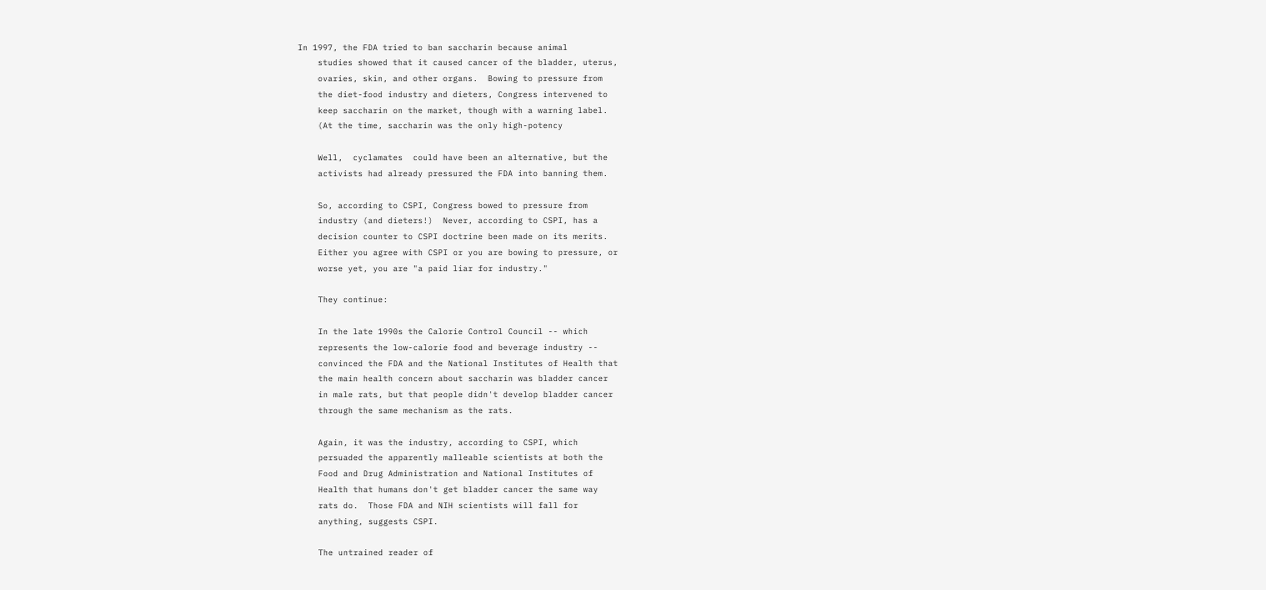In 1997, the FDA tried to ban saccharin because animal
    studies showed that it caused cancer of the bladder, uterus,
    ovaries, skin, and other organs.  Bowing to pressure from
    the diet-food industry and dieters, Congress intervened to
    keep saccharin on the market, though with a warning label.
    (At the time, saccharin was the only high-potency

    Well,  cyclamates  could have been an alternative, but the
    activists had already pressured the FDA into banning them.

    So, according to CSPI, Congress bowed to pressure from
    industry (and dieters!)  Never, according to CSPI, has a
    decision counter to CSPI doctrine been made on its merits.
    Either you agree with CSPI or you are bowing to pressure, or
    worse yet, you are "a paid liar for industry."

    They continue:

    In the late 1990s the Calorie Control Council -- which
    represents the low-calorie food and beverage industry --
    convinced the FDA and the National Institutes of Health that
    the main health concern about saccharin was bladder cancer
    in male rats, but that people didn't develop bladder cancer
    through the same mechanism as the rats.

    Again, it was the industry, according to CSPI, which
    persuaded the apparently malleable scientists at both the
    Food and Drug Administration and National Institutes of
    Health that humans don't get bladder cancer the same way
    rats do.  Those FDA and NIH scientists will fall for
    anything, suggests CSPI.

    The untrained reader of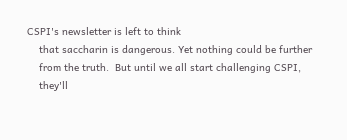CSPI's newsletter is left to think
    that saccharin is dangerous. Yet nothing could be further
    from the truth.  But until we all start challenging CSPI,
    they'll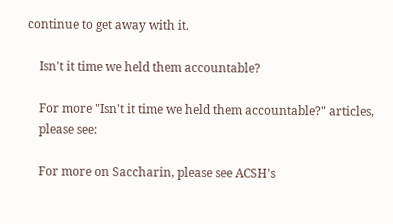continue to get away with it.

    Isn't it time we held them accountable?

    For more "Isn't it time we held them accountable?" articles,
    please see:

    For more on Saccharin, please see ACSH's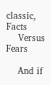classic, Facts
    Versus Fears

    And if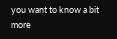you want to know a bit more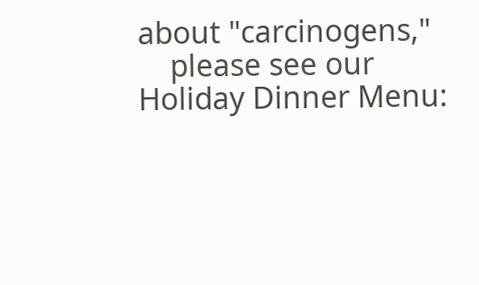about "carcinogens,"
    please see our Holiday Dinner Menu: